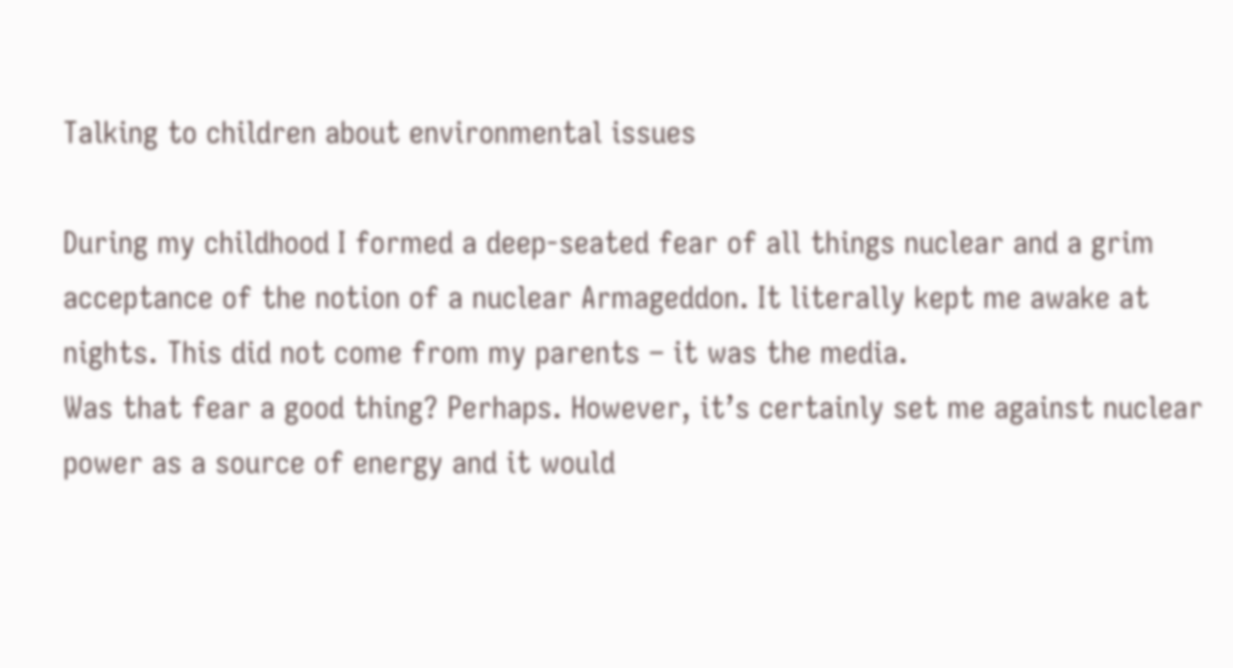Talking to children about environmental issues

During my childhood I formed a deep-seated fear of all things nuclear and a grim acceptance of the notion of a nuclear Armageddon. It literally kept me awake at nights. This did not come from my parents – it was the media.
Was that fear a good thing? Perhaps. However, it’s certainly set me against nuclear power as a source of energy and it would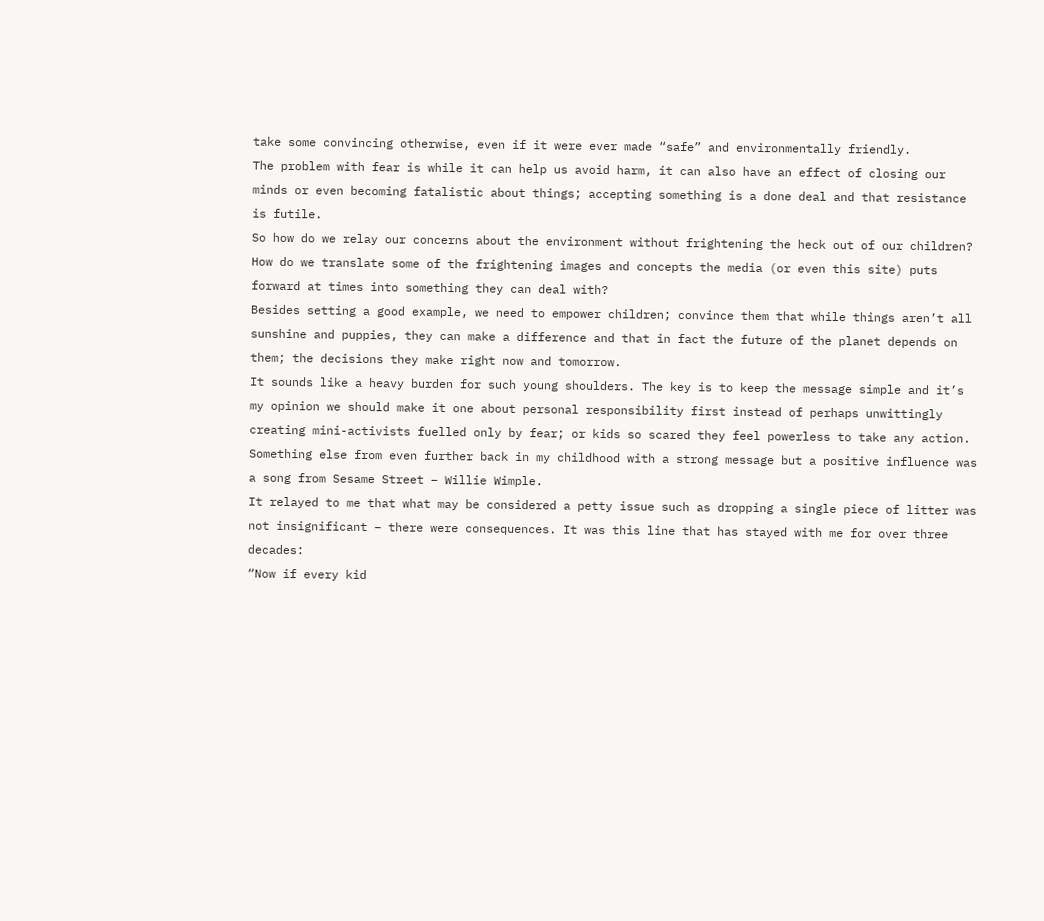take some convincing otherwise, even if it were ever made “safe” and environmentally friendly.
The problem with fear is while it can help us avoid harm, it can also have an effect of closing our minds or even becoming fatalistic about things; accepting something is a done deal and that resistance is futile.
So how do we relay our concerns about the environment without frightening the heck out of our children? How do we translate some of the frightening images and concepts the media (or even this site) puts forward at times into something they can deal with?
Besides setting a good example, we need to empower children; convince them that while things aren’t all sunshine and puppies, they can make a difference and that in fact the future of the planet depends on them; the decisions they make right now and tomorrow.
It sounds like a heavy burden for such young shoulders. The key is to keep the message simple and it’s my opinion we should make it one about personal responsibility first instead of perhaps unwittingly creating mini-activists fuelled only by fear; or kids so scared they feel powerless to take any action.
Something else from even further back in my childhood with a strong message but a positive influence was a song from Sesame Street – Willie Wimple.
It relayed to me that what may be considered a petty issue such as dropping a single piece of litter was not insignificant – there were consequences. It was this line that has stayed with me for over three decades:
“Now if every kid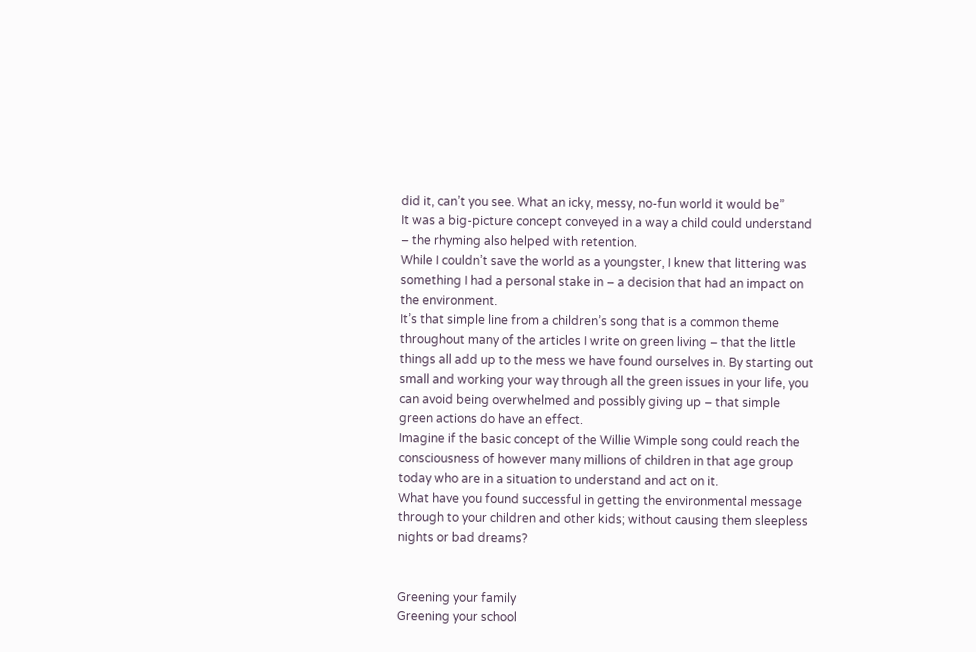did it, can’t you see. What an icky, messy, no-fun world it would be”
It was a big-picture concept conveyed in a way a child could understand – the rhyming also helped with retention.
While I couldn’t save the world as a youngster, I knew that littering was something I had a personal stake in – a decision that had an impact on the environment.
It’s that simple line from a children’s song that is a common theme throughout many of the articles I write on green living – that the little things all add up to the mess we have found ourselves in. By starting out small and working your way through all the green issues in your life, you can avoid being overwhelmed and possibly giving up – that simple green actions do have an effect.
Imagine if the basic concept of the Willie Wimple song could reach the consciousness of however many millions of children in that age group today who are in a situation to understand and act on it.
What have you found successful in getting the environmental message through to your children and other kids; without causing them sleepless nights or bad dreams?


Greening your family
Greening your school